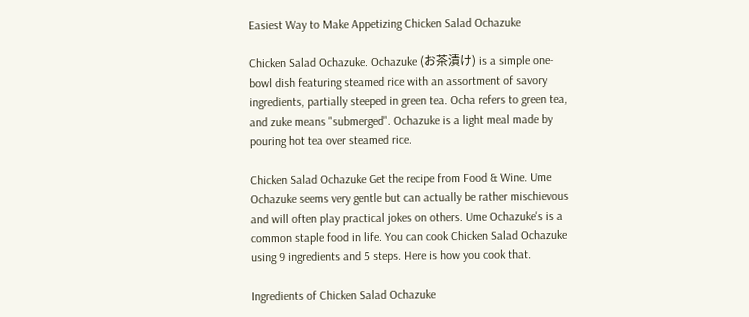Easiest Way to Make Appetizing Chicken Salad Ochazuke

Chicken Salad Ochazuke. Ochazuke (お茶漬け) is a simple one-bowl dish featuring steamed rice with an assortment of savory ingredients, partially steeped in green tea. Ocha refers to green tea, and zuke means "submerged". Ochazuke is a light meal made by pouring hot tea over steamed rice.

Chicken Salad Ochazuke Get the recipe from Food & Wine. Ume Ochazuke seems very gentle but can actually be rather mischievous and will often play practical jokes on others. Ume Ochazuke's is a common staple food in life. You can cook Chicken Salad Ochazuke using 9 ingredients and 5 steps. Here is how you cook that.

Ingredients of Chicken Salad Ochazuke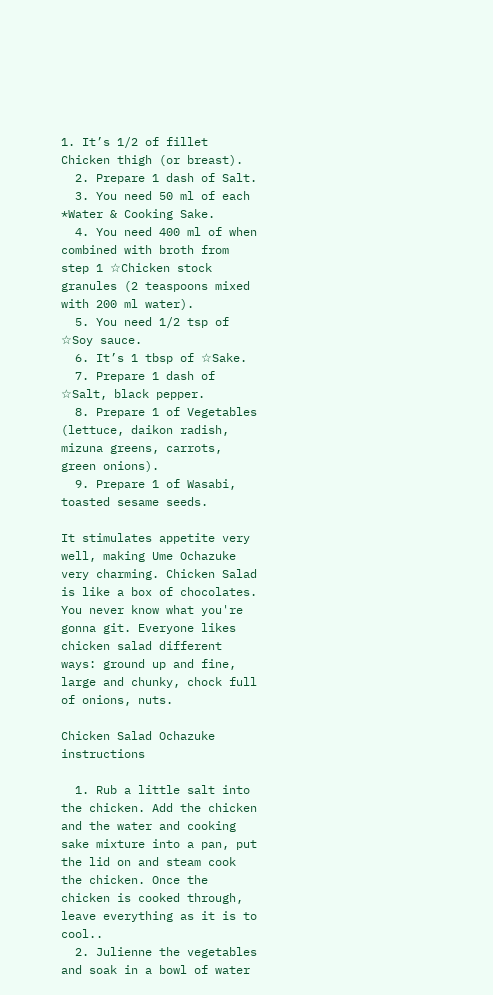1. It’s 1/2 of fillet Chicken thigh (or breast).
  2. Prepare 1 dash of Salt.
  3. You need 50 ml of each *Water & Cooking Sake.
  4. You need 400 ml of when combined with broth from step 1 ☆Chicken stock granules (2 teaspoons mixed with 200 ml water).
  5. You need 1/2 tsp of ☆Soy sauce.
  6. It’s 1 tbsp of ☆Sake.
  7. Prepare 1 dash of ☆Salt, black pepper.
  8. Prepare 1 of Vegetables (lettuce, daikon radish, mizuna greens, carrots, green onions).
  9. Prepare 1 of Wasabi, toasted sesame seeds.

It stimulates appetite very well, making Ume Ochazuke very charming. Chicken Salad is like a box of chocolates. You never know what you're gonna git. Everyone likes chicken salad different ways: ground up and fine, large and chunky, chock full of onions, nuts.

Chicken Salad Ochazuke instructions

  1. Rub a little salt into the chicken. Add the chicken and the water and cooking sake mixture into a pan, put the lid on and steam cook the chicken. Once the chicken is cooked through, leave everything as it is to cool..
  2. Julienne the vegetables and soak in a bowl of water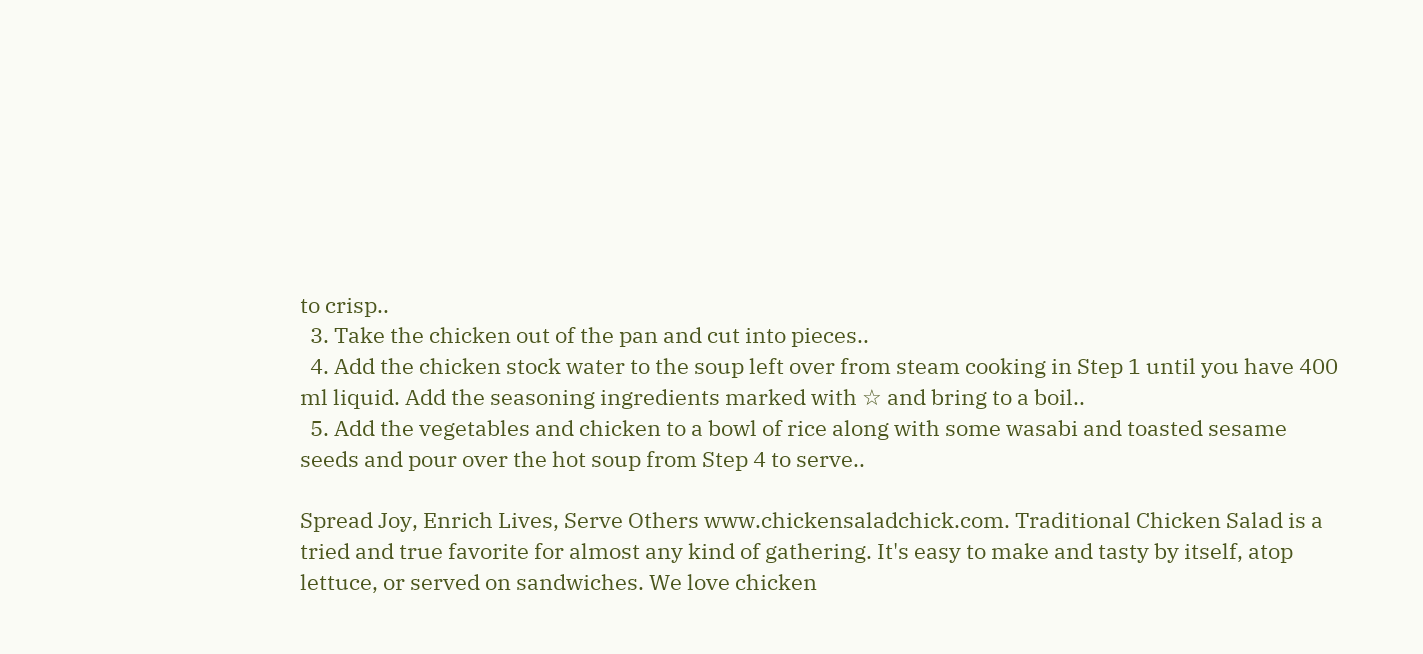to crisp..
  3. Take the chicken out of the pan and cut into pieces..
  4. Add the chicken stock water to the soup left over from steam cooking in Step 1 until you have 400 ml liquid. Add the seasoning ingredients marked with ☆ and bring to a boil..
  5. Add the vegetables and chicken to a bowl of rice along with some wasabi and toasted sesame seeds and pour over the hot soup from Step 4 to serve..

Spread Joy, Enrich Lives, Serve Others www.chickensaladchick.com. Traditional Chicken Salad is a tried and true favorite for almost any kind of gathering. It's easy to make and tasty by itself, atop lettuce, or served on sandwiches. We love chicken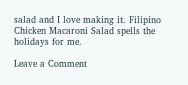salad and I love making it. Filipino Chicken Macaroni Salad spells the holidays for me.

Leave a Comment